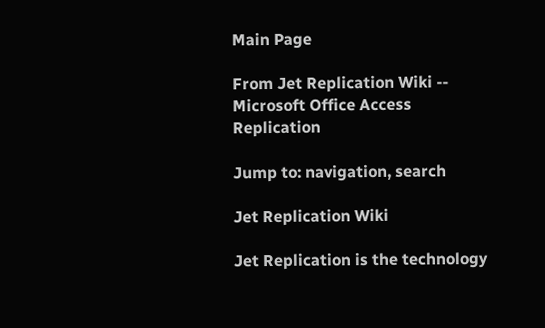Main Page

From Jet Replication Wiki -- Microsoft Office Access Replication

Jump to: navigation, search

Jet Replication Wiki

Jet Replication is the technology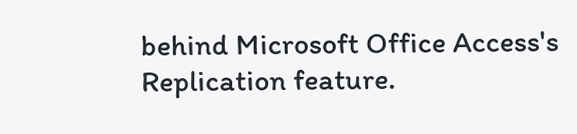behind Microsoft Office Access's Replication feature.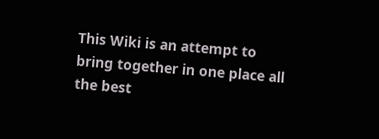This Wiki is an attempt to bring together in one place all the best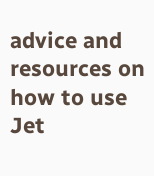advice and resources on how to use Jet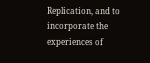Replication, and to incorporate the experiences of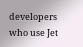developers who use Jet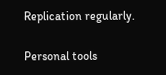Replication regularly.

Personal tools